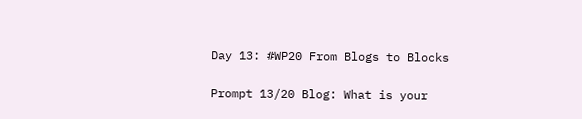Day 13: #WP20 From Blogs to Blocks

Prompt 13/20 Blog: What is your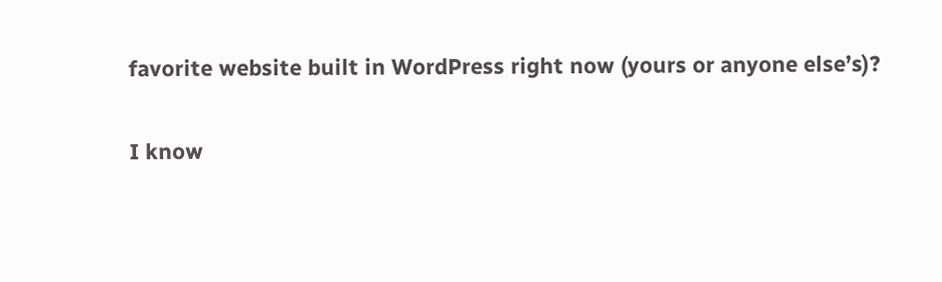favorite website built in WordPress right now (yours or anyone else’s)?

I know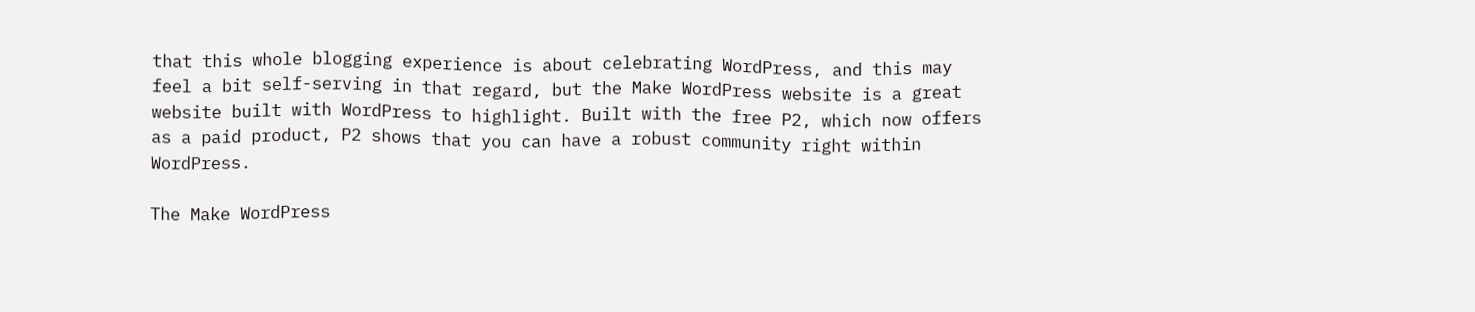that this whole blogging experience is about celebrating WordPress, and this may feel a bit self-serving in that regard, but the Make WordPress website is a great website built with WordPress to highlight. Built with the free P2, which now offers as a paid product, P2 shows that you can have a robust community right within WordPress.

The Make WordPress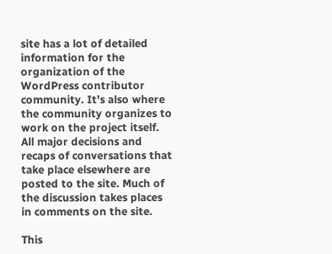site has a lot of detailed information for the organization of the WordPress contributor community. It’s also where the community organizes to work on the project itself. All major decisions and recaps of conversations that take place elsewhere are posted to the site. Much of the discussion takes places in comments on the site.

This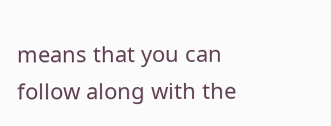means that you can follow along with the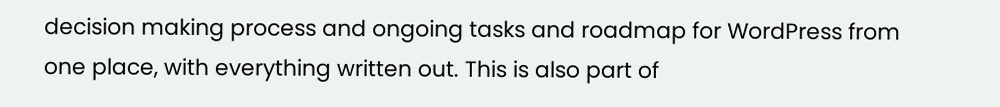decision making process and ongoing tasks and roadmap for WordPress from one place, with everything written out. This is also part of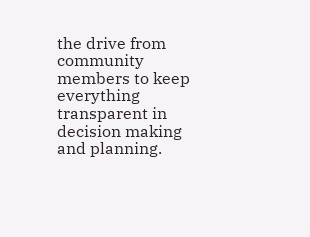the drive from community members to keep everything transparent in decision making and planning.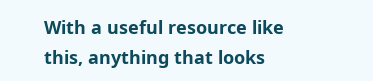With a useful resource like this, anything that looks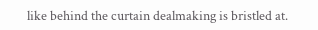like behind the curtain dealmaking is bristled at.